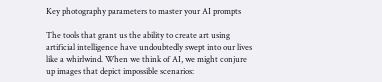Key photography parameters to master your AI prompts

The tools that grant us the ability to create art using artificial intelligence have undoubtedly swept into our lives like a whirlwind. When we think of AI, we might conjure up images that depict impossible scenarios: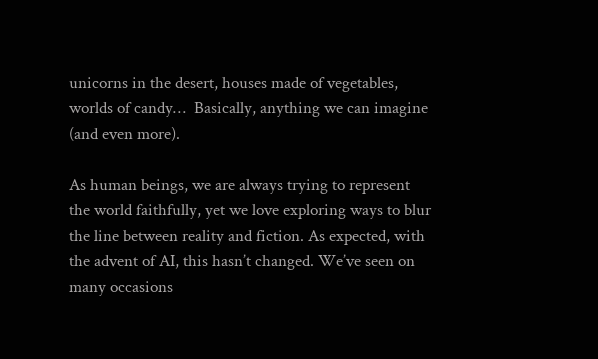unicorns in the desert, houses made of vegetables, worlds of candy…  Basically, anything we can imagine (and even more).

As human beings, we are always trying to represent the world faithfully, yet we love exploring ways to blur the line between reality and fiction. As expected, with the advent of AI, this hasn’t changed. We’ve seen on many occasions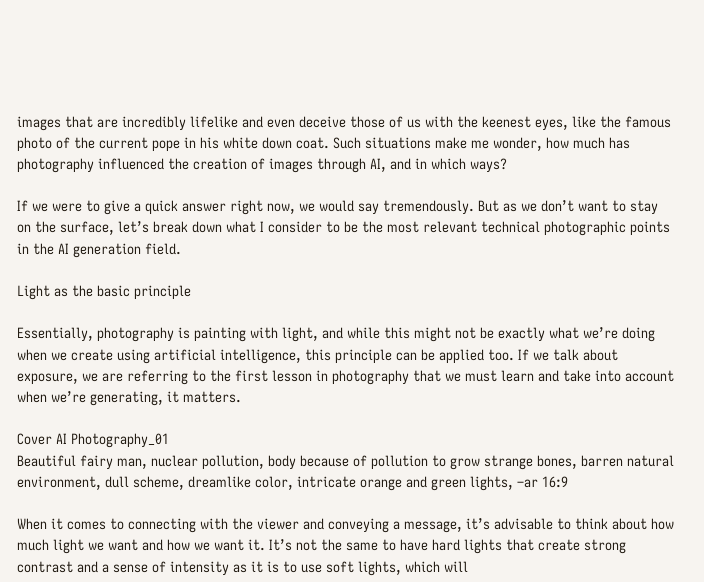images that are incredibly lifelike and even deceive those of us with the keenest eyes, like the famous photo of the current pope in his white down coat. Such situations make me wonder, how much has photography influenced the creation of images through AI, and in which ways?

If we were to give a quick answer right now, we would say tremendously. But as we don’t want to stay on the surface, let’s break down what I consider to be the most relevant technical photographic points in the AI generation field.

Light as the basic principle

Essentially, photography is painting with light, and while this might not be exactly what we’re doing when we create using artificial intelligence, this principle can be applied too. If we talk about exposure, we are referring to the first lesson in photography that we must learn and take into account when we’re generating, it matters.

Cover AI Photography_01
Beautiful fairy man, nuclear pollution, body because of pollution to grow strange bones, barren natural environment, dull scheme, dreamlike color, intricate orange and green lights, –ar 16:9

When it comes to connecting with the viewer and conveying a message, it’s advisable to think about how much light we want and how we want it. It’s not the same to have hard lights that create strong contrast and a sense of intensity as it is to use soft lights, which will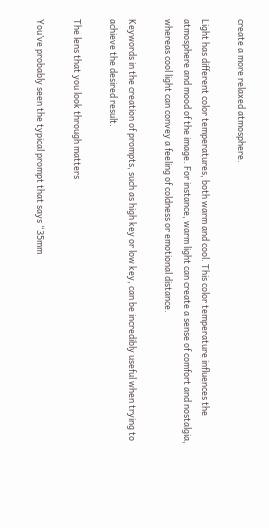create a more relaxed atmosphere.

Light has different color temperatures, both warm and cool. This color temperature influences the atmosphere and mood of the image. For instance, warm light can create a sense of comfort and nostalgia, whereas cool light can convey a feeling of coldness or emotional distance.

Keywords in the creation of prompts, such as high key or low key, can be incredibly useful when trying to achieve the desired result.

The lens that you look through matters

You’ve probably seen the typical prompt that says “35mm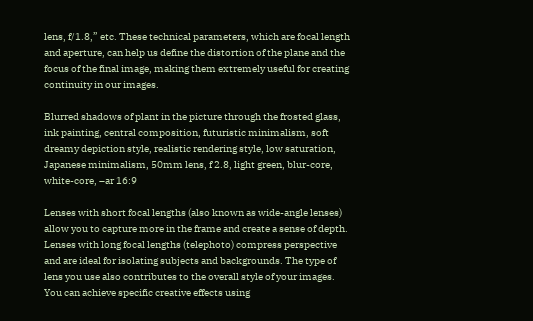lens, f/1.8,” etc. These technical parameters, which are focal length and aperture, can help us define the distortion of the plane and the focus of the final image, making them extremely useful for creating continuity in our images.

Blurred shadows of plant in the picture through the frosted glass, ink painting, central composition, futuristic minimalism, soft dreamy depiction style, realistic rendering style, low saturation, Japanese minimalism, 50mm lens, f 2.8, light green, blur-core, white-core, –ar 16:9

Lenses with short focal lengths (also known as wide-angle lenses) allow you to capture more in the frame and create a sense of depth. Lenses with long focal lengths (telephoto) compress perspective and are ideal for isolating subjects and backgrounds. The type of lens you use also contributes to the overall style of your images. You can achieve specific creative effects using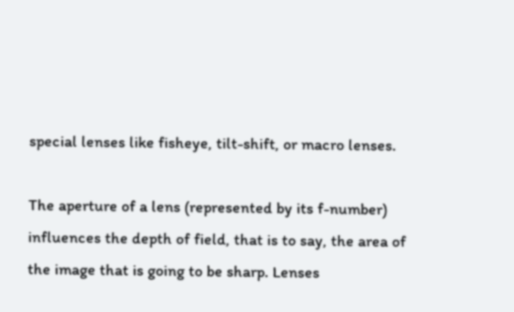special lenses like fisheye, tilt-shift, or macro lenses.

The aperture of a lens (represented by its f-number) influences the depth of field, that is to say, the area of the image that is going to be sharp. Lenses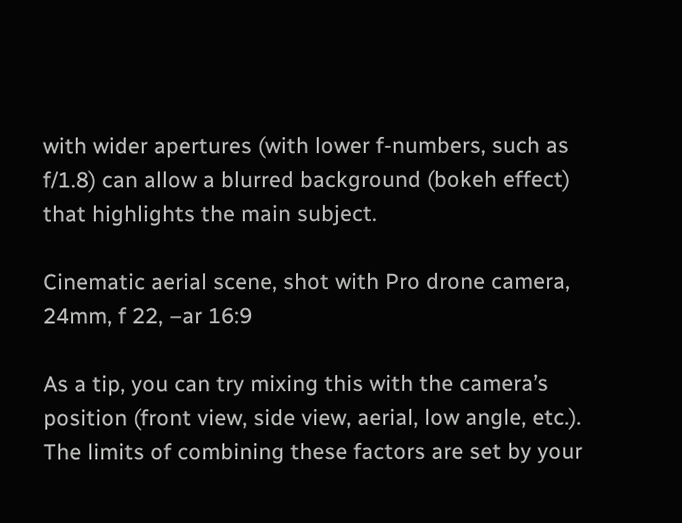with wider apertures (with lower f-numbers, such as f/1.8) can allow a blurred background (bokeh effect) that highlights the main subject.

Cinematic aerial scene, shot with Pro drone camera, 24mm, f 22, –ar 16:9

As a tip, you can try mixing this with the camera’s position (front view, side view, aerial, low angle, etc.). The limits of combining these factors are set by your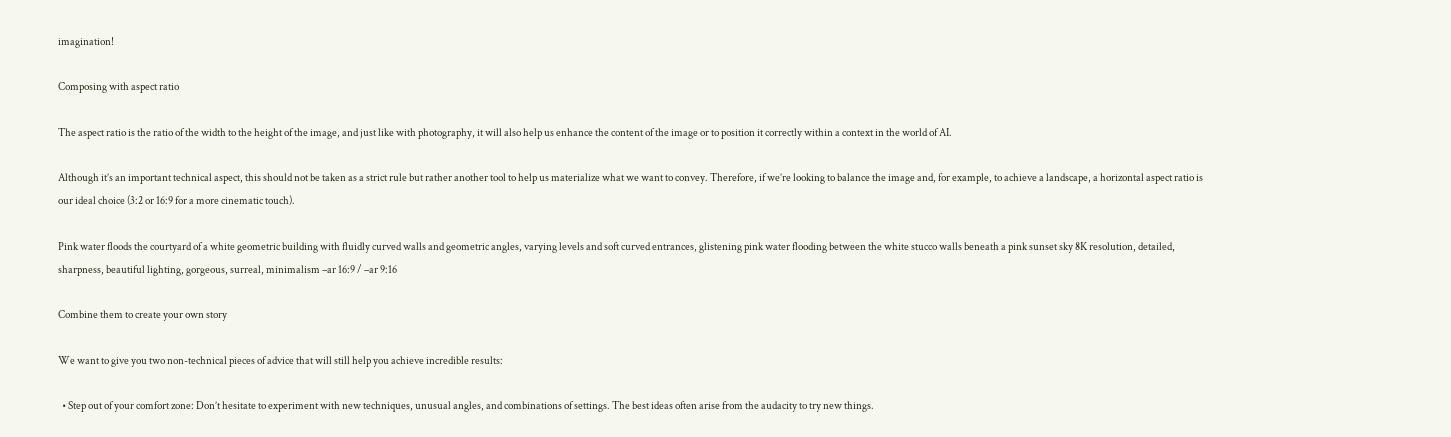imagination!

Composing with aspect ratio

The aspect ratio is the ratio of the width to the height of the image, and just like with photography, it will also help us enhance the content of the image or to position it correctly within a context in the world of AI.

Although it’s an important technical aspect, this should not be taken as a strict rule but rather another tool to help us materialize what we want to convey. Therefore, if we’re looking to balance the image and, for example, to achieve a landscape, a horizontal aspect ratio is our ideal choice (3:2 or 16:9 for a more cinematic touch).

Pink water floods the courtyard of a white geometric building with fluidly curved walls and geometric angles, varying levels and soft curved entrances, glistening pink water flooding between the white stucco walls beneath a pink sunset sky 8K resolution, detailed, sharpness, beautiful lighting, gorgeous, surreal, minimalism –ar 16:9 / –ar 9:16

Combine them to create your own story

We want to give you two non-technical pieces of advice that will still help you achieve incredible results:

  • Step out of your comfort zone: Don’t hesitate to experiment with new techniques, unusual angles, and combinations of settings. The best ideas often arise from the audacity to try new things.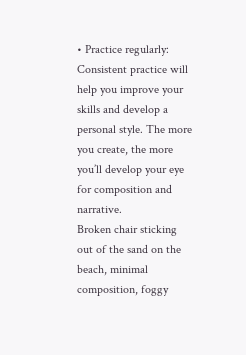• Practice regularly: Consistent practice will help you improve your skills and develop a personal style. The more you create, the more you’ll develop your eye for composition and narrative.
Broken chair sticking out of the sand on the beach, minimal composition, foggy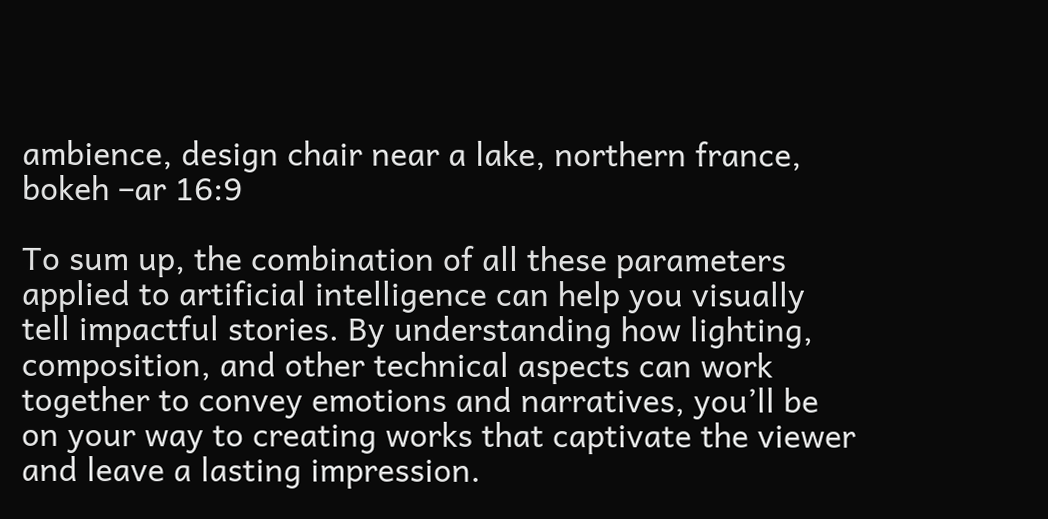ambience, design chair near a lake, northern france, bokeh –ar 16:9

To sum up, the combination of all these parameters applied to artificial intelligence can help you visually tell impactful stories. By understanding how lighting, composition, and other technical aspects can work together to convey emotions and narratives, you’ll be on your way to creating works that captivate the viewer and leave a lasting impression.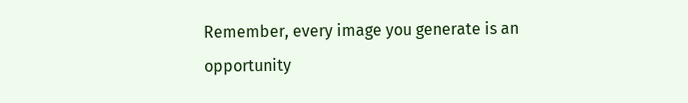Remember, every image you generate is an opportunity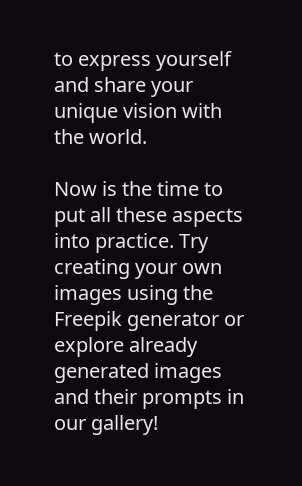to express yourself and share your unique vision with the world.

Now is the time to put all these aspects into practice. Try creating your own images using the Freepik generator or explore already generated images and their prompts in our gallery!